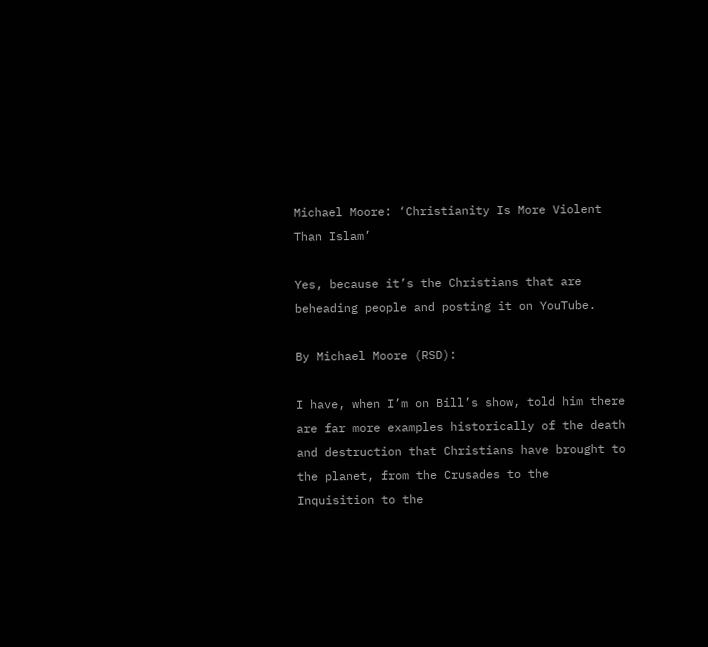Michael Moore: ‘Christianity Is More Violent Than Islam’

Yes, because it’s the Christians that are beheading people and posting it on YouTube.

By Michael Moore (RSD):

I have, when I’m on Bill’s show, told him there are far more examples historically of the death and destruction that Christians have brought to the planet, from the Crusades to the Inquisition to the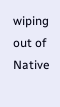wiping out of Native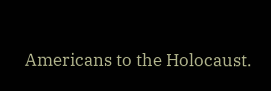Americans to the Holocaust.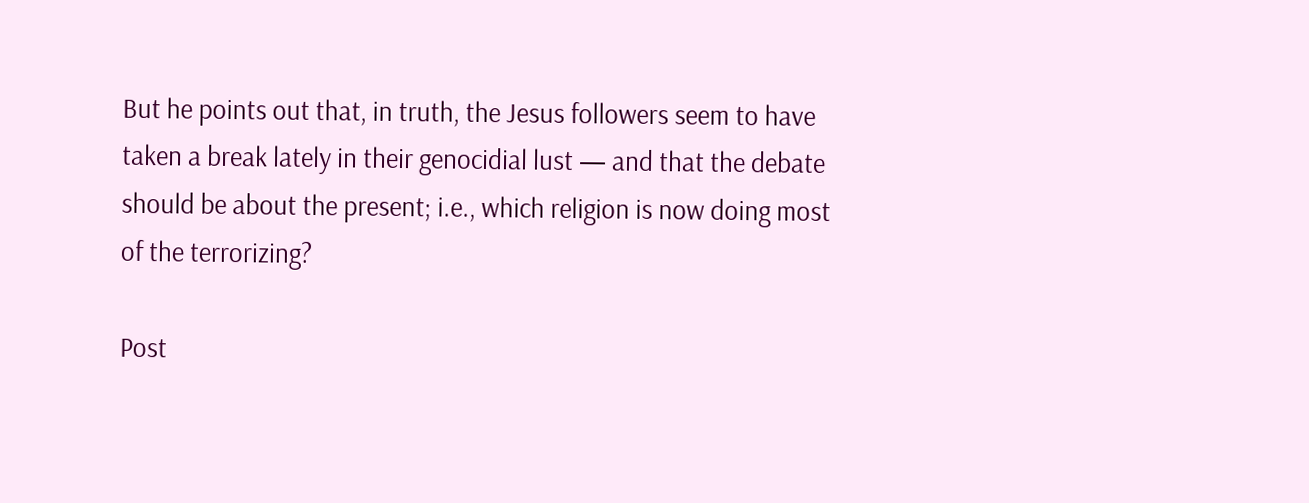But he points out that, in truth, the Jesus followers seem to have taken a break lately in their genocidial lust — and that the debate should be about the present; i.e., which religion is now doing most of the terrorizing?

Post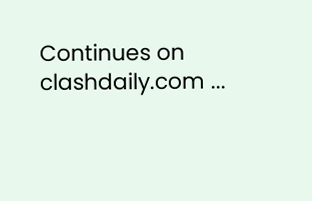Continues on clashdaily.com ...